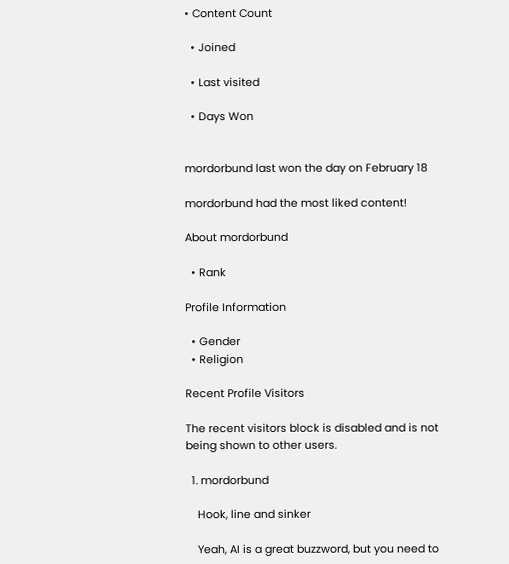• Content Count

  • Joined

  • Last visited

  • Days Won


mordorbund last won the day on February 18

mordorbund had the most liked content!

About mordorbund

  • Rank

Profile Information

  • Gender
  • Religion

Recent Profile Visitors

The recent visitors block is disabled and is not being shown to other users.

  1. mordorbund

    Hook, line and sinker

    Yeah, AI is a great buzzword, but you need to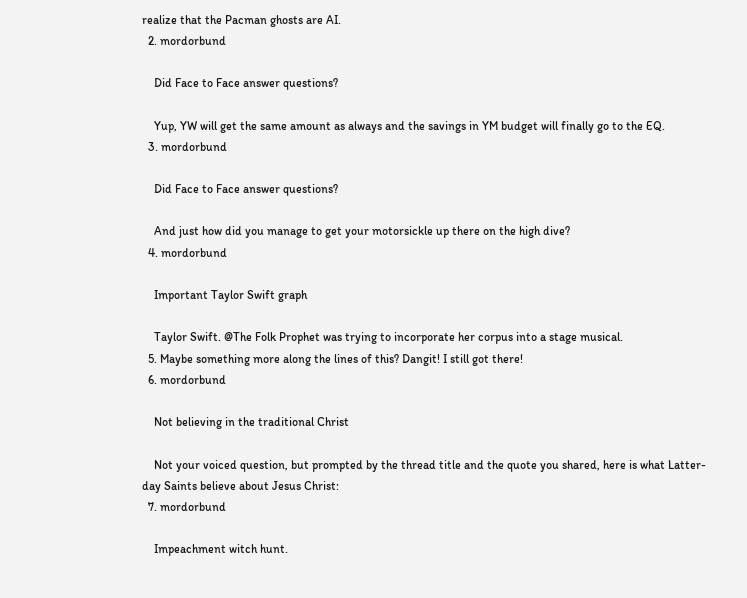realize that the Pacman ghosts are AI.
  2. mordorbund

    Did Face to Face answer questions?

    Yup, YW will get the same amount as always and the savings in YM budget will finally go to the EQ.
  3. mordorbund

    Did Face to Face answer questions?

    And just how did you manage to get your motorsickle up there on the high dive?
  4. mordorbund

    Important Taylor Swift graph

    Taylor Swift. @The Folk Prophet was trying to incorporate her corpus into a stage musical.
  5. Maybe something more along the lines of this? Dangit! I still got there!
  6. mordorbund

    Not believing in the traditional Christ

    Not your voiced question, but prompted by the thread title and the quote you shared, here is what Latter-day Saints believe about Jesus Christ:
  7. mordorbund

    Impeachment witch hunt.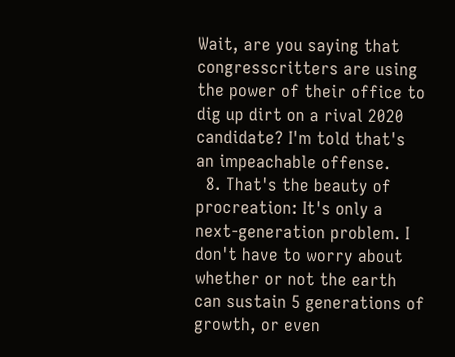Wait, are you saying that congresscritters are using the power of their office to dig up dirt on a rival 2020 candidate? I'm told that's an impeachable offense.
  8. That's the beauty of procreation: It's only a next-generation problem. I don't have to worry about whether or not the earth can sustain 5 generations of growth, or even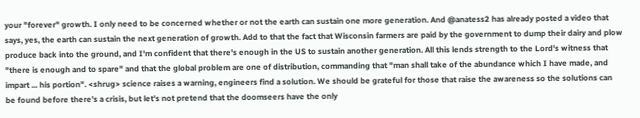your "forever" growth. I only need to be concerned whether or not the earth can sustain one more generation. And @anatess2 has already posted a video that says, yes, the earth can sustain the next generation of growth. Add to that the fact that Wisconsin farmers are paid by the government to dump their dairy and plow produce back into the ground, and I'm confident that there's enough in the US to sustain another generation. All this lends strength to the Lord's witness that "there is enough and to spare" and that the global problem are one of distribution, commanding that "man shall take of the abundance which I have made, and impart ... his portion". <shrug> science raises a warning, engineers find a solution. We should be grateful for those that raise the awareness so the solutions can be found before there's a crisis, but let's not pretend that the doomseers have the only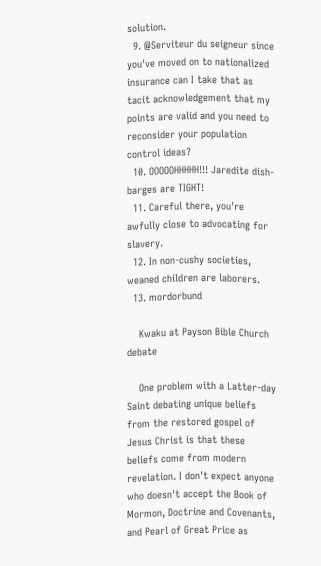solution.
  9. @Serviteur du seigneur since you've moved on to nationalized insurance can I take that as tacit acknowledgement that my points are valid and you need to reconsider your population control ideas?
  10. OOOOOHHHHH!!! Jaredite dish-barges are TIGHT!
  11. Careful there, you're awfully close to advocating for slavery.
  12. In non-cushy societies, weaned children are laborers.
  13. mordorbund

    Kwaku at Payson Bible Church debate

    One problem with a Latter-day Saint debating unique beliefs from the restored gospel of Jesus Christ is that these beliefs come from modern revelation. I don't expect anyone who doesn't accept the Book of Mormon, Doctrine and Covenants, and Pearl of Great Price as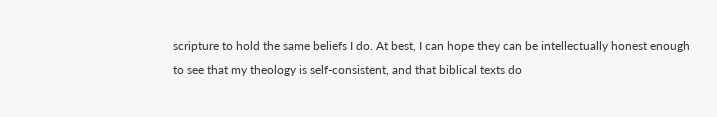scripture to hold the same beliefs I do. At best, I can hope they can be intellectually honest enough to see that my theology is self-consistent, and that biblical texts do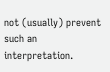not (usually) prevent such an interpretation.